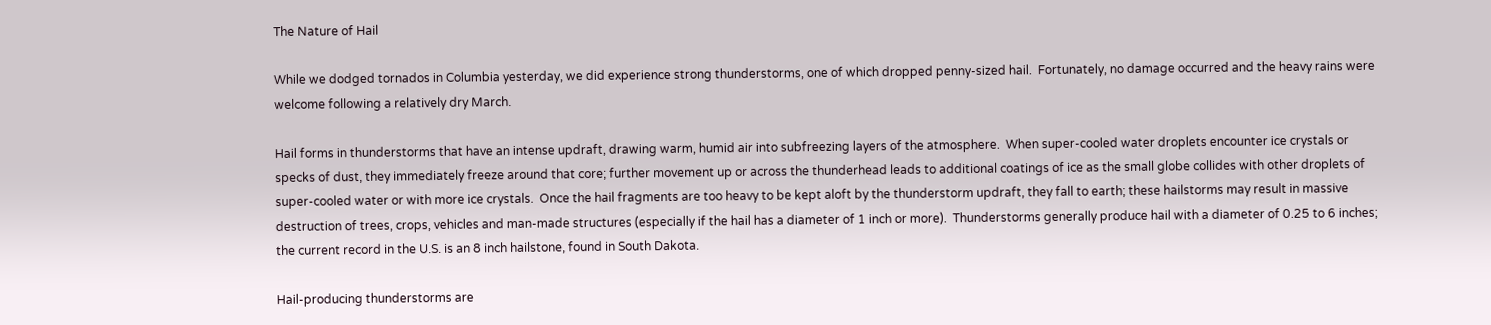The Nature of Hail

While we dodged tornados in Columbia yesterday, we did experience strong thunderstorms, one of which dropped penny-sized hail.  Fortunately, no damage occurred and the heavy rains were welcome following a relatively dry March.

Hail forms in thunderstorms that have an intense updraft, drawing warm, humid air into subfreezing layers of the atmosphere.  When super-cooled water droplets encounter ice crystals or specks of dust, they immediately freeze around that core; further movement up or across the thunderhead leads to additional coatings of ice as the small globe collides with other droplets of super-cooled water or with more ice crystals.  Once the hail fragments are too heavy to be kept aloft by the thunderstorm updraft, they fall to earth; these hailstorms may result in massive destruction of trees, crops, vehicles and man-made structures (especially if the hail has a diameter of 1 inch or more).  Thunderstorms generally produce hail with a diameter of 0.25 to 6 inches; the current record in the U.S. is an 8 inch hailstone, found in South Dakota.

Hail-producing thunderstorms are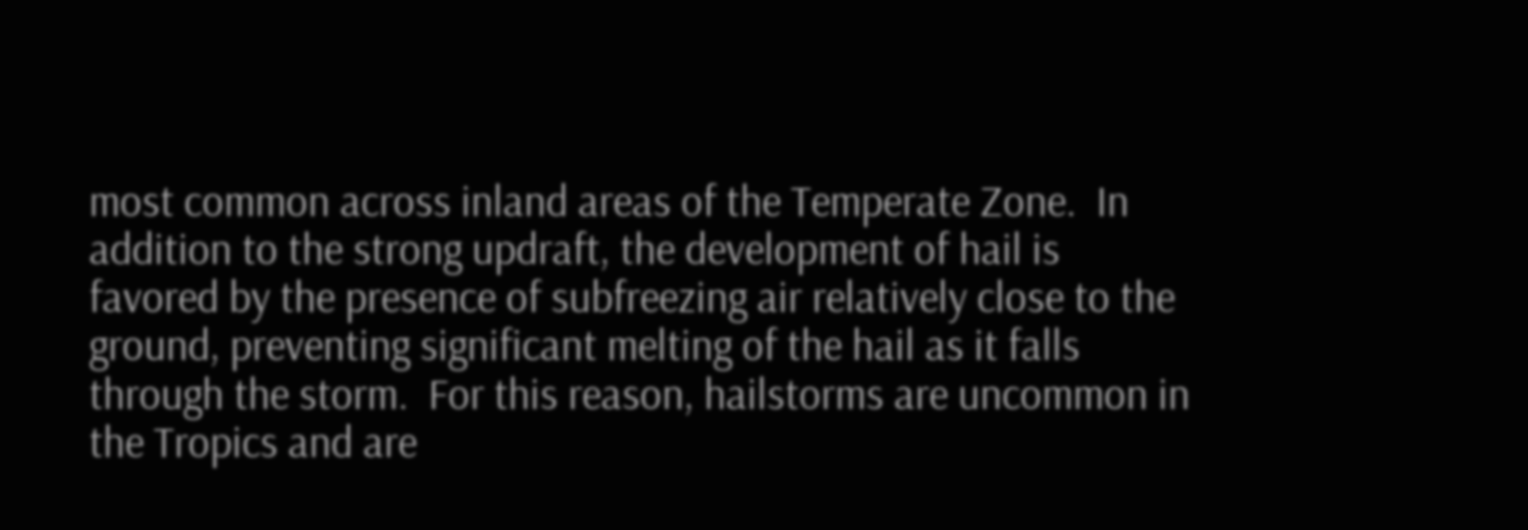most common across inland areas of the Temperate Zone.  In addition to the strong updraft, the development of hail is favored by the presence of subfreezing air relatively close to the ground, preventing significant melting of the hail as it falls through the storm.  For this reason, hailstorms are uncommon in the Tropics and are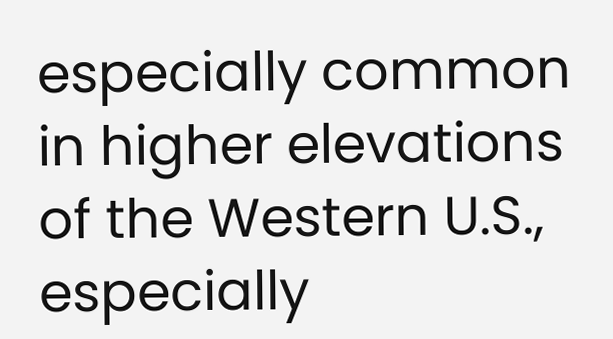especially common in higher elevations of the Western U.S., especially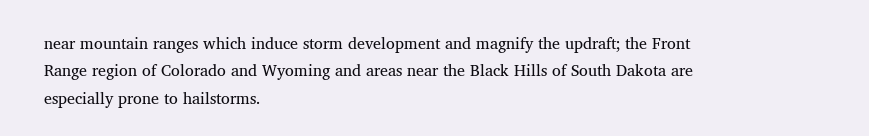near mountain ranges which induce storm development and magnify the updraft; the Front Range region of Colorado and Wyoming and areas near the Black Hills of South Dakota are especially prone to hailstorms.